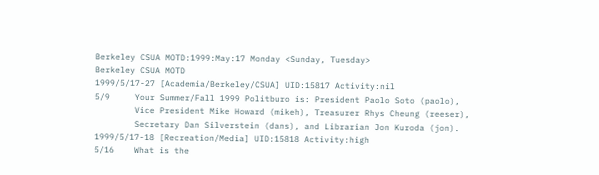Berkeley CSUA MOTD:1999:May:17 Monday <Sunday, Tuesday>
Berkeley CSUA MOTD
1999/5/17-27 [Academia/Berkeley/CSUA] UID:15817 Activity:nil
5/9     Your Summer/Fall 1999 Politburo is: President Paolo Soto (paolo),
        Vice President Mike Howard (mikeh), Treasurer Rhys Cheung (reeser),
        Secretary Dan Silverstein (dans), and Librarian Jon Kuroda (jon).
1999/5/17-18 [Recreation/Media] UID:15818 Activity:high
5/16    What is the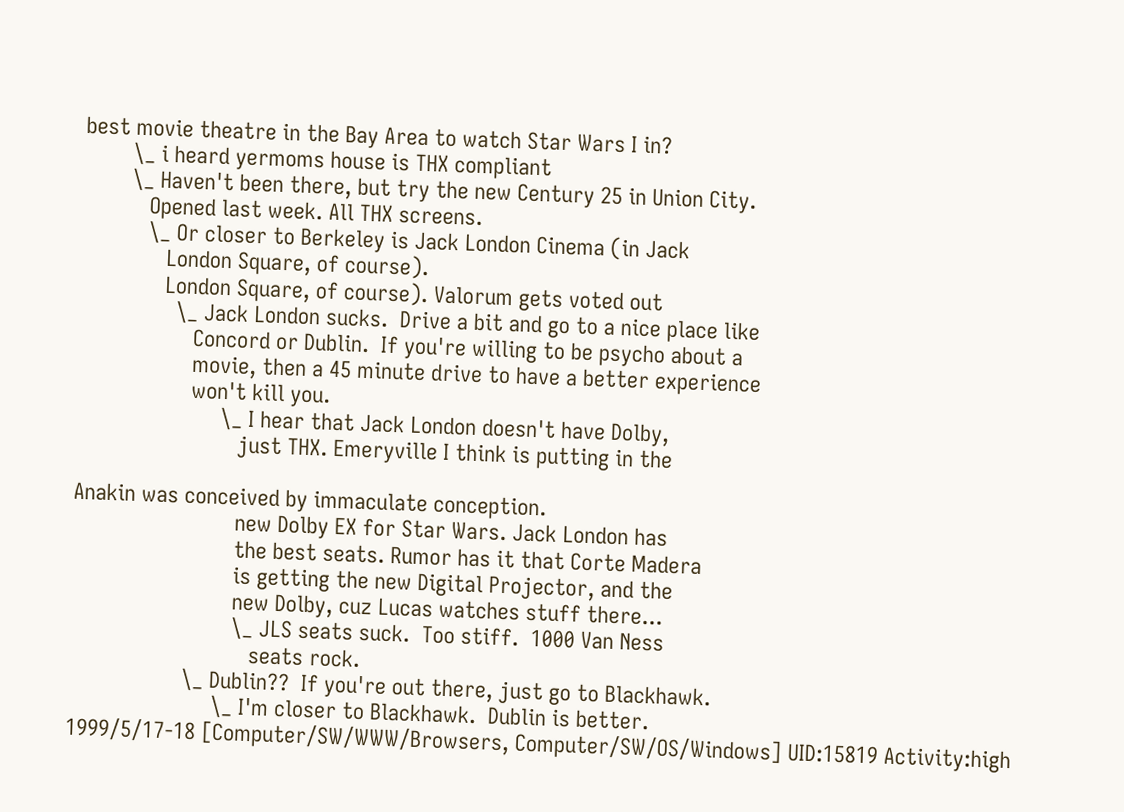best movie theatre in the Bay Area to watch Star Wars I in?
        \_ i heard yermoms house is THX compliant
        \_ Haven't been there, but try the new Century 25 in Union City.
           Opened last week. All THX screens.
           \_ Or closer to Berkeley is Jack London Cinema (in Jack
              London Square, of course).
              London Square, of course). Valorum gets voted out
                \_ Jack London sucks.  Drive a bit and go to a nice place like
                   Concord or Dublin.  If you're willing to be psycho about a
                   movie, then a 45 minute drive to have a better experience
                   won't kill you.
                        \_ I hear that Jack London doesn't have Dolby,
                           just THX. Emeryville I think is putting in the

Anakin was conceived by immaculate conception.
                           new Dolby EX for Star Wars. Jack London has
                           the best seats. Rumor has it that Corte Madera
                           is getting the new Digital Projector, and the
                           new Dolby, cuz Lucas watches stuff there...
                           \_ JLS seats suck.  Too stiff.  1000 Van Ness
                              seats rock.
                   \_ Dublin??  If you're out there, just go to Blackhawk.
                        \_ I'm closer to Blackhawk.  Dublin is better.
1999/5/17-18 [Computer/SW/WWW/Browsers, Computer/SW/OS/Windows] UID:15819 Activity:high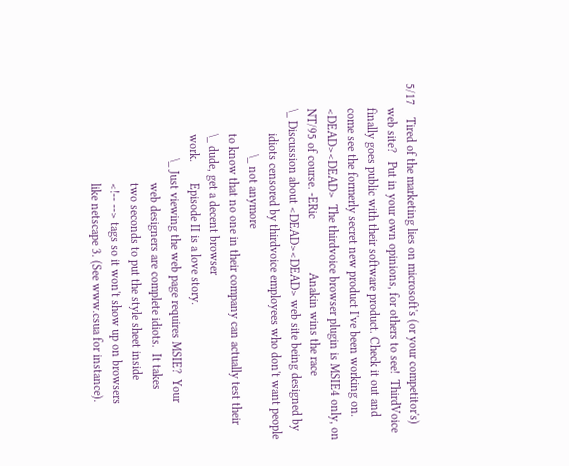5/17    Tired of the marketing lies on microsoft's (or your competitor's)
        web site?   Put in your own opinions, for others to see!  ThirdVoice
        finally goes public with their software product. Check it out and
        come see the formerly secret new product I've been working on.
        <DEAD><DEAD>  The thirdvoice browser plugin is MSIE4 only, on
        NT/95 of course. -ERic                  Anakin wins the race
        \_ Discussion about <DEAD><DEAD> web site being designed by
                idiots censored by thirdvoice employees who don't want people
                       \_ not anymore
                to know that no one in their company can actually test their
                \_ dude, get a decent browser
                work.       Episode II is a love story.
                        \_ Just viewing the web page requires MSIE?  Your
                                web designers are complete idiots.  It takes
                                two seconds to put the style sheet inside
                                <!-- --> tags so it won't show up on browsers
                                like netscape 3. (See www.csua for instance).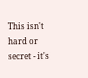This isn't hard or secret - it's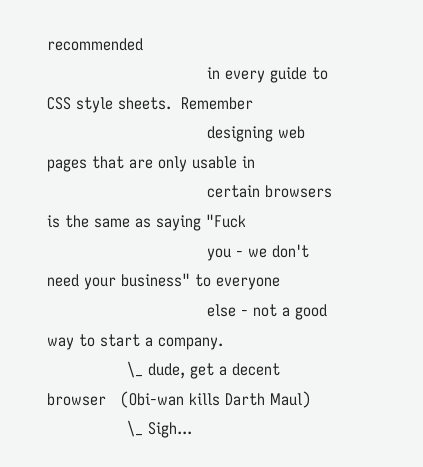recommended
                                in every guide to CSS style sheets.  Remember
                                designing web pages that are only usable in
                                certain browsers is the same as saying "Fuck
                                you - we don't need your business" to everyone
                                else - not a good way to start a company.
                \_ dude, get a decent browser   (Obi-wan kills Darth Maul)
                \_ Sigh...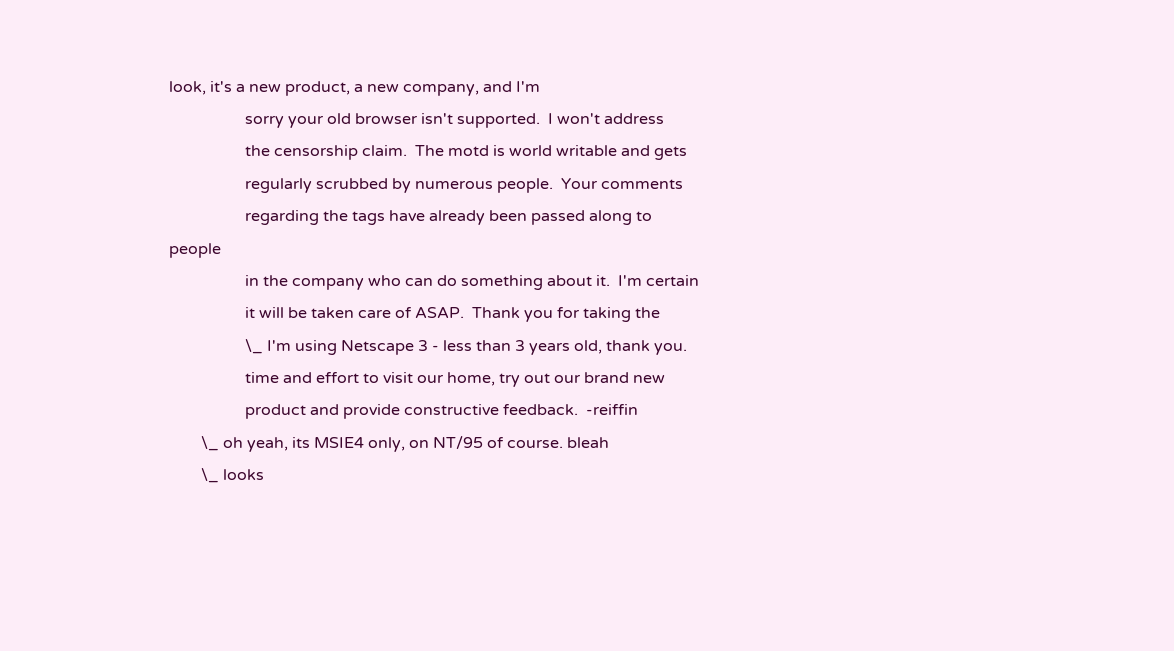look, it's a new product, a new company, and I'm
                   sorry your old browser isn't supported.  I won't address
                   the censorship claim.  The motd is world writable and gets
                   regularly scrubbed by numerous people.  Your comments
                   regarding the tags have already been passed along to people
                   in the company who can do something about it.  I'm certain
                   it will be taken care of ASAP.  Thank you for taking the
                   \_ I'm using Netscape 3 - less than 3 years old, thank you.
                   time and effort to visit our home, try out our brand new
                   product and provide constructive feedback.  -reiffin
        \_ oh yeah, its MSIE4 only, on NT/95 of course. bleah
        \_ looks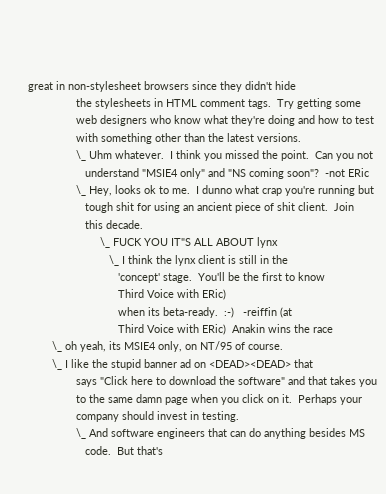great in non-stylesheet browsers since they didn't hide
                the stylesheets in HTML comment tags.  Try getting some
                web designers who know what they're doing and how to test
                with something other than the latest versions.
                \_ Uhm whatever.  I think you missed the point.  Can you not
                   understand "MSIE4 only" and "NS coming soon"?  -not ERic
                \_ Hey, looks ok to me.  I dunno what crap you're running but
                   tough shit for using an ancient piece of shit client.  Join
                   this decade.
                        \_ FUCK YOU IT"S ALL ABOUT lynx
                           \_ I think the lynx client is still in the
                              'concept' stage.  You'll be the first to know
                              Third Voice with ERic)
                              when its beta-ready.  :-)   -reiffin (at
                              Third Voice with ERic)  Anakin wins the race
        \_ oh yeah, its MSIE4 only, on NT/95 of course.
        \_ I like the stupid banner ad on <DEAD><DEAD> that
                says "Click here to download the software" and that takes you
                to the same damn page when you click on it.  Perhaps your
                company should invest in testing.
                \_ And software engineers that can do anything besides MS
                   code.  But that's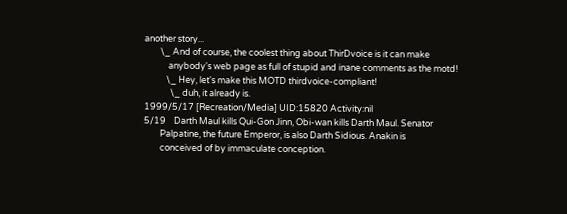another story...
        \_ And of course, the coolest thing about ThirDvoice is it can make
            anybody's web page as full of stupid and inane comments as the motd!
           \_ Hey, let's make this MOTD thirdvoice-compliant!
             \_ duh, it already is.
1999/5/17 [Recreation/Media] UID:15820 Activity:nil
5/19    Darth Maul kills Qui-Gon Jinn, Obi-wan kills Darth Maul. Senator
        Palpatine, the future Emperor, is also Darth Sidious. Anakin is
        conceived of by immaculate conception.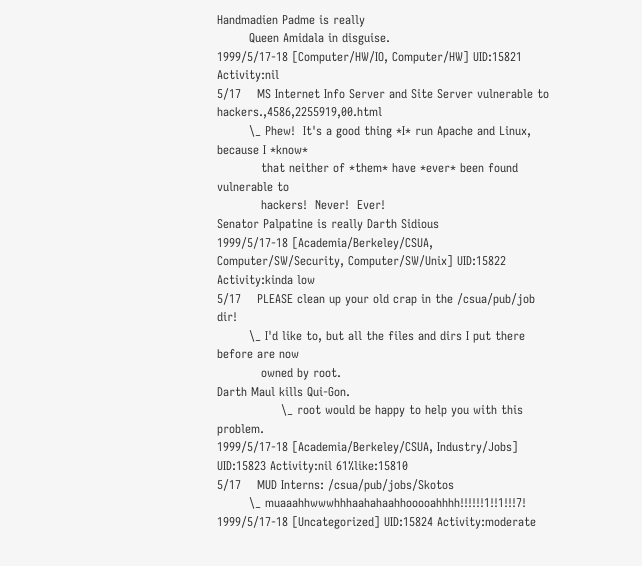Handmadien Padme is really
        Queen Amidala in disguise.
1999/5/17-18 [Computer/HW/IO, Computer/HW] UID:15821 Activity:nil
5/17    MS Internet Info Server and Site Server vulnerable to hackers.,4586,2255919,00.html
        \_ Phew!  It's a good thing *I* run Apache and Linux, because I *know*
           that neither of *them* have *ever* been found vulnerable to
           hackers!  Never!  Ever!
Senator Palpatine is really Darth Sidious
1999/5/17-18 [Academia/Berkeley/CSUA, Computer/SW/Security, Computer/SW/Unix] UID:15822 Activity:kinda low
5/17    PLEASE clean up your old crap in the /csua/pub/job dir!
        \_ I'd like to, but all the files and dirs I put there before are now
           owned by root.
Darth Maul kills Qui-Gon.
                \_ root would be happy to help you with this problem.
1999/5/17-18 [Academia/Berkeley/CSUA, Industry/Jobs] UID:15823 Activity:nil 61%like:15810
5/17    MUD Interns: /csua/pub/jobs/Skotos
        \_ muaaahhwwwhhhaahahaahhooooahhhh!!!!!!1!!1!!!7!
1999/5/17-18 [Uncategorized] UID:15824 Activity:moderate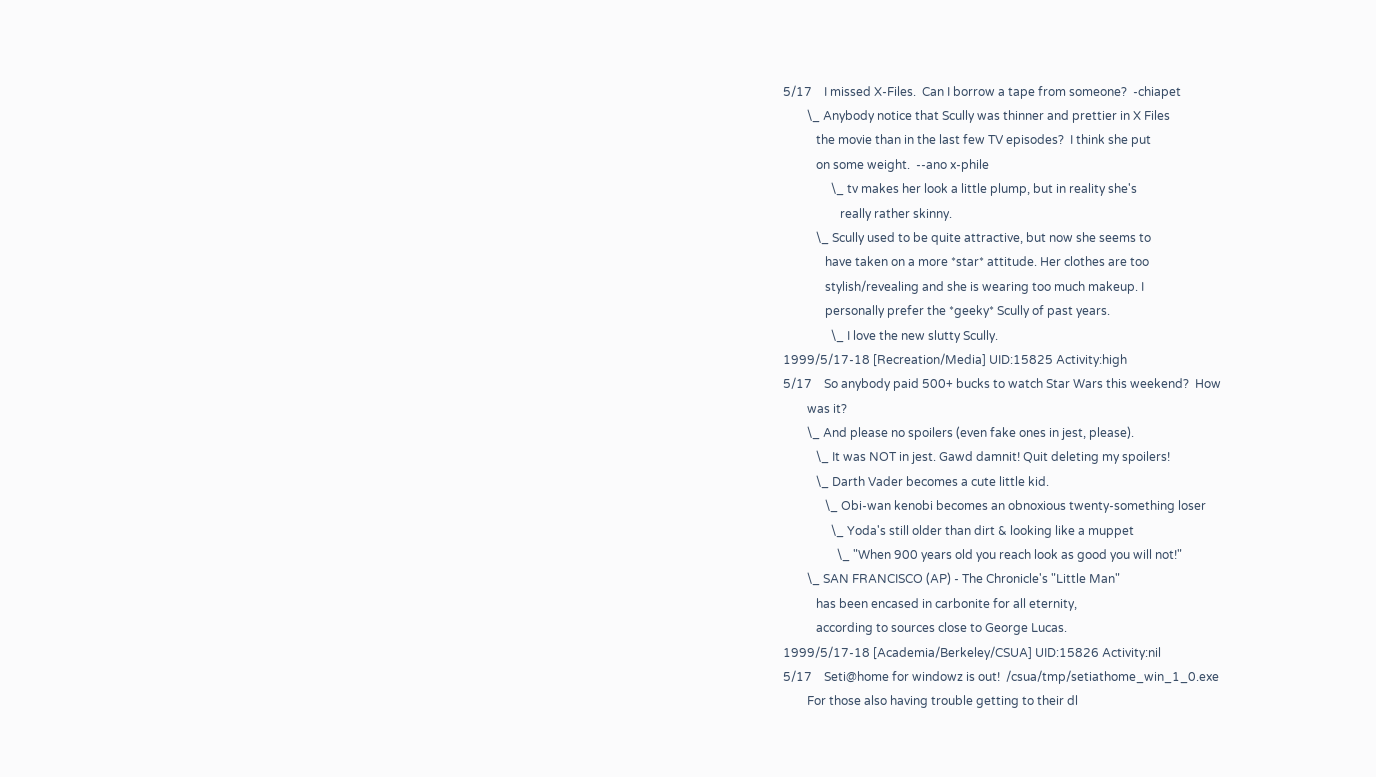5/17    I missed X-Files.  Can I borrow a tape from someone?  -chiapet
        \_ Anybody notice that Scully was thinner and prettier in X Files
           the movie than in the last few TV episodes?  I think she put
           on some weight.  --ano x-phile
                \_ tv makes her look a little plump, but in reality she's
                   really rather skinny.
           \_ Scully used to be quite attractive, but now she seems to
              have taken on a more *star* attitude. Her clothes are too
              stylish/revealing and she is wearing too much makeup. I
              personally prefer the *geeky* Scully of past years.
                \_ I love the new slutty Scully.
1999/5/17-18 [Recreation/Media] UID:15825 Activity:high
5/17    So anybody paid 500+ bucks to watch Star Wars this weekend?  How
        was it?
        \_ And please no spoilers (even fake ones in jest, please).
           \_ It was NOT in jest. Gawd damnit! Quit deleting my spoilers!
           \_ Darth Vader becomes a cute little kid.
              \_ Obi-wan kenobi becomes an obnoxious twenty-something loser
                \_ Yoda's still older than dirt & looking like a muppet
                  \_ "When 900 years old you reach look as good you will not!"
        \_ SAN FRANCISCO (AP) - The Chronicle's "Little Man"
           has been encased in carbonite for all eternity,
           according to sources close to George Lucas.
1999/5/17-18 [Academia/Berkeley/CSUA] UID:15826 Activity:nil
5/17    Seti@home for windowz is out!  /csua/tmp/setiathome_win_1_0.exe
        For those also having trouble getting to their dl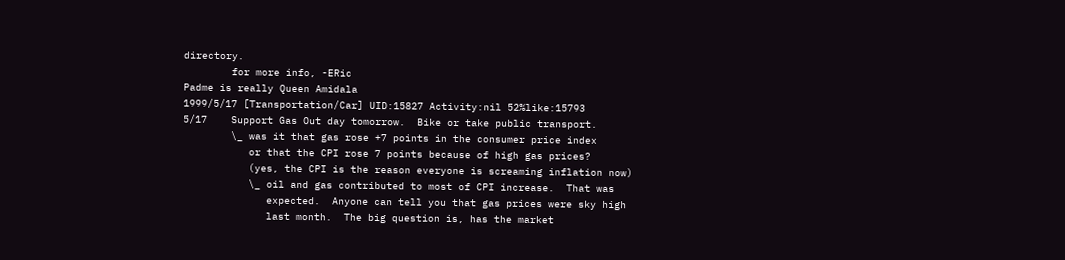directory.
        for more info, -ERic
Padme is really Queen Amidala
1999/5/17 [Transportation/Car] UID:15827 Activity:nil 52%like:15793
5/17    Support Gas Out day tomorrow.  Bike or take public transport.
        \_ was it that gas rose +7 points in the consumer price index
           or that the CPI rose 7 points because of high gas prices?
           (yes, the CPI is the reason everyone is screaming inflation now)
           \_ oil and gas contributed to most of CPI increase.  That was
              expected.  Anyone can tell you that gas prices were sky high
              last month.  The big question is, has the market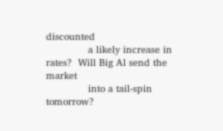discounted
              a likely increase in rates?  Will Big Al send the market
              into a tail-spin tomorrow?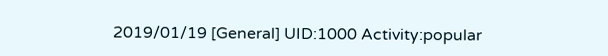2019/01/19 [General] UID:1000 Activity:popular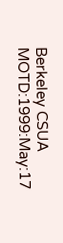Berkeley CSUA MOTD:1999:May:17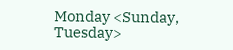Monday <Sunday, Tuesday>